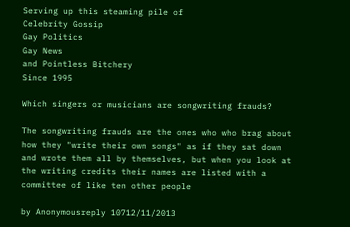Serving up this steaming pile of
Celebrity Gossip
Gay Politics
Gay News
and Pointless Bitchery
Since 1995

Which singers or musicians are songwriting frauds?

The songwriting frauds are the ones who who brag about how they "write their own songs" as if they sat down and wrote them all by themselves, but when you look at the writing credits their names are listed with a committee of like ten other people

by Anonymousreply 10712/11/2013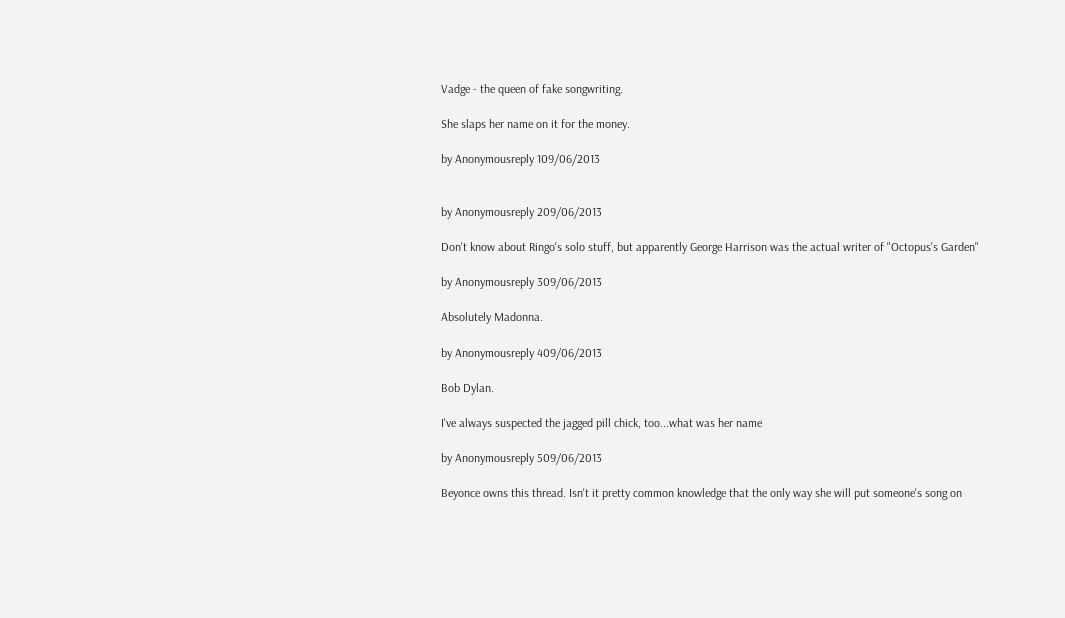Vadge - the queen of fake songwriting.

She slaps her name on it for the money.

by Anonymousreply 109/06/2013


by Anonymousreply 209/06/2013

Don't know about Ringo's solo stuff, but apparently George Harrison was the actual writer of "Octopus's Garden"

by Anonymousreply 309/06/2013

Absolutely Madonna.

by Anonymousreply 409/06/2013

Bob Dylan.

I've always suspected the jagged pill chick, too...what was her name

by Anonymousreply 509/06/2013

Beyonce owns this thread. Isn't it pretty common knowledge that the only way she will put someone's song on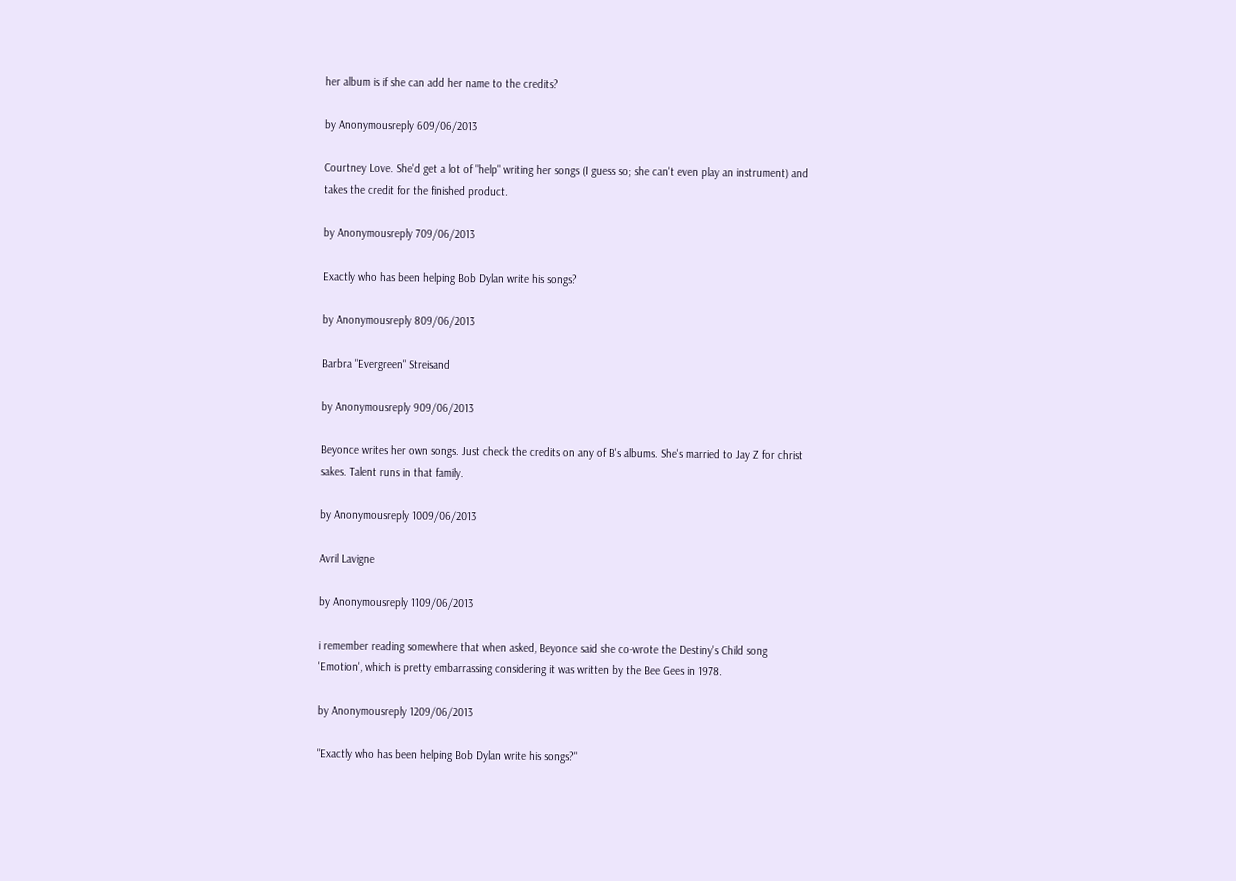her album is if she can add her name to the credits?

by Anonymousreply 609/06/2013

Courtney Love. She'd get a lot of "help" writing her songs (I guess so; she can't even play an instrument) and takes the credit for the finished product.

by Anonymousreply 709/06/2013

Exactly who has been helping Bob Dylan write his songs?

by Anonymousreply 809/06/2013

Barbra "Evergreen" Streisand

by Anonymousreply 909/06/2013

Beyonce writes her own songs. Just check the credits on any of B's albums. She's married to Jay Z for christ sakes. Talent runs in that family.

by Anonymousreply 1009/06/2013

Avril Lavigne

by Anonymousreply 1109/06/2013

i remember reading somewhere that when asked, Beyonce said she co-wrote the Destiny's Child song 'Emotion', which is pretty embarrassing considering it was written by the Bee Gees in 1978.

by Anonymousreply 1209/06/2013

"Exactly who has been helping Bob Dylan write his songs?"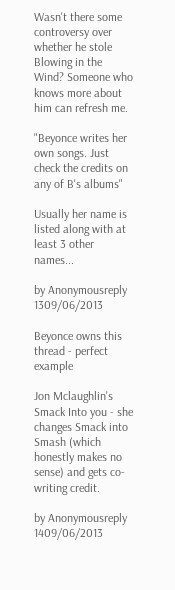Wasn't there some controversy over whether he stole Blowing in the Wind? Someone who knows more about him can refresh me.

"Beyonce writes her own songs. Just check the credits on any of B's albums"

Usually her name is listed along with at least 3 other names...

by Anonymousreply 1309/06/2013

Beyonce owns this thread - perfect example

Jon Mclaughlin's Smack Into you - she changes Smack into Smash (which honestly makes no sense) and gets co-writing credit.

by Anonymousreply 1409/06/2013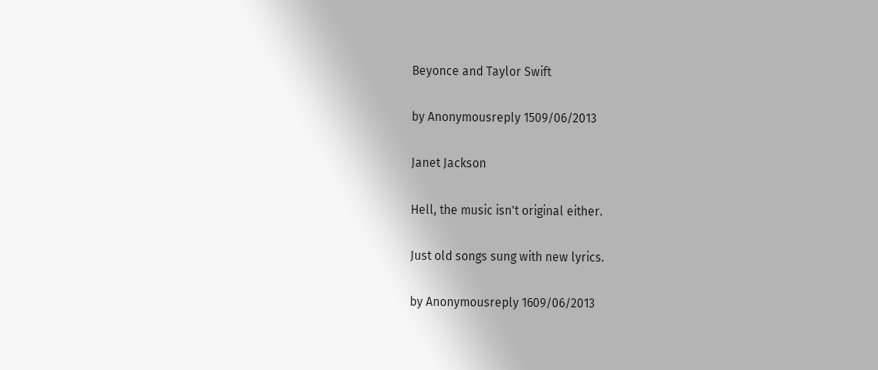Beyonce and Taylor Swift

by Anonymousreply 1509/06/2013

Janet Jackson

Hell, the music isn't original either.

Just old songs sung with new lyrics.

by Anonymousreply 1609/06/2013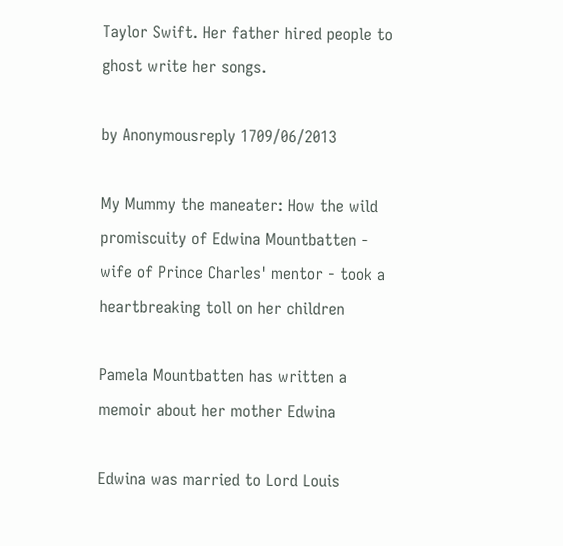Taylor Swift. Her father hired people to ghost write her songs.

by Anonymousreply 1709/06/2013

My Mummy the maneater: How the wild promiscuity of Edwina Mountbatten - wife of Prince Charles' mentor - took a heartbreaking toll on her children

Pamela Mountbatten has written a memoir about her mother Edwina

Edwina was married to Lord Louis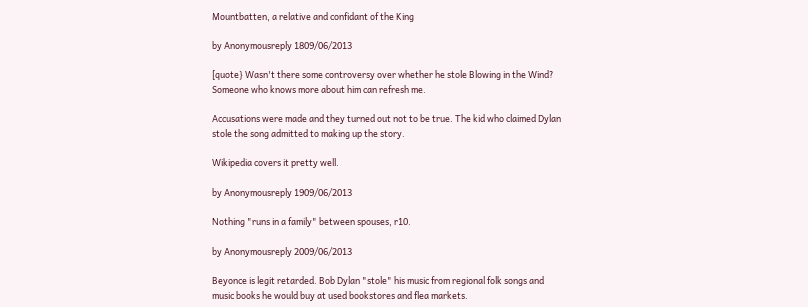Mountbatten, a relative and confidant of the King

by Anonymousreply 1809/06/2013

[quote} Wasn't there some controversy over whether he stole Blowing in the Wind? Someone who knows more about him can refresh me.

Accusations were made and they turned out not to be true. The kid who claimed Dylan stole the song admitted to making up the story.

Wikipedia covers it pretty well.

by Anonymousreply 1909/06/2013

Nothing "runs in a family" between spouses, r10.

by Anonymousreply 2009/06/2013

Beyonce is legit retarded. Bob Dylan "stole" his music from regional folk songs and music books he would buy at used bookstores and flea markets.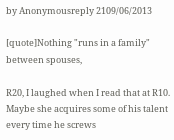by Anonymousreply 2109/06/2013

[quote]Nothing "runs in a family" between spouses,

R20, I laughed when I read that at R10. Maybe she acquires some of his talent every time he screws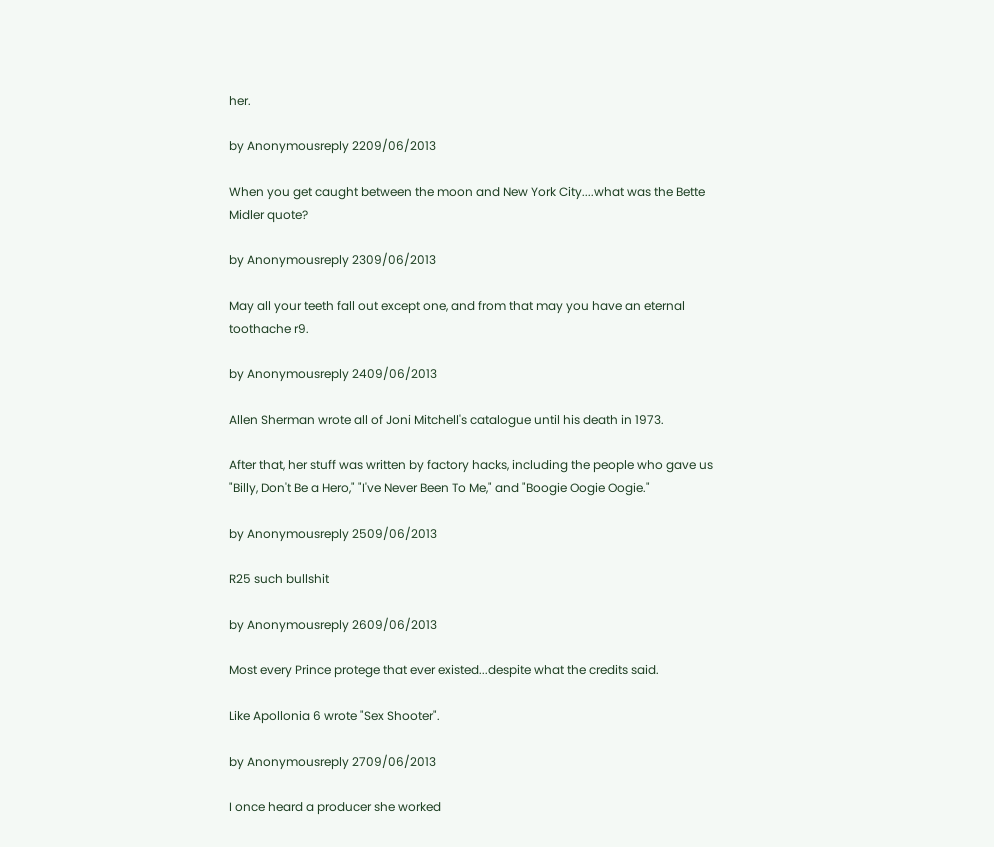her.

by Anonymousreply 2209/06/2013

When you get caught between the moon and New York City....what was the Bette Midler quote?

by Anonymousreply 2309/06/2013

May all your teeth fall out except one, and from that may you have an eternal toothache r9.

by Anonymousreply 2409/06/2013

Allen Sherman wrote all of Joni Mitchell's catalogue until his death in 1973.

After that, her stuff was written by factory hacks, including the people who gave us "Billy, Don't Be a Hero," "I've Never Been To Me," and "Boogie Oogie Oogie."

by Anonymousreply 2509/06/2013

R25 such bullshit

by Anonymousreply 2609/06/2013

Most every Prince protege that ever existed...despite what the credits said.

Like Apollonia 6 wrote "Sex Shooter".

by Anonymousreply 2709/06/2013

I once heard a producer she worked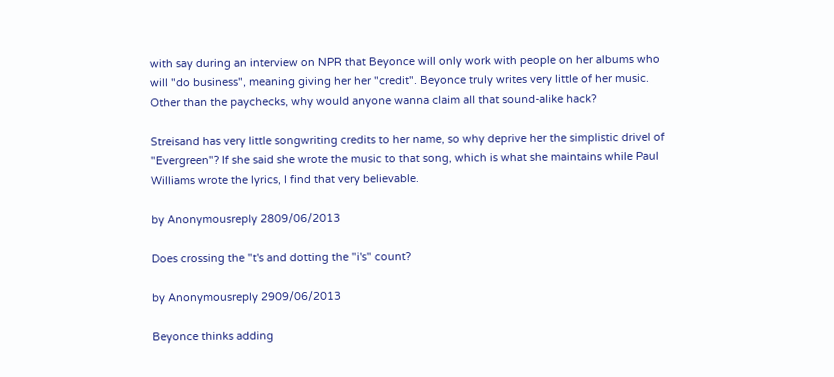with say during an interview on NPR that Beyonce will only work with people on her albums who will "do business", meaning giving her her "credit". Beyonce truly writes very little of her music. Other than the paychecks, why would anyone wanna claim all that sound-alike hack?

Streisand has very little songwriting credits to her name, so why deprive her the simplistic drivel of "Evergreen"? If she said she wrote the music to that song, which is what she maintains while Paul Williams wrote the lyrics, I find that very believable.

by Anonymousreply 2809/06/2013

Does crossing the "t's and dotting the "i's" count?

by Anonymousreply 2909/06/2013

Beyonce thinks adding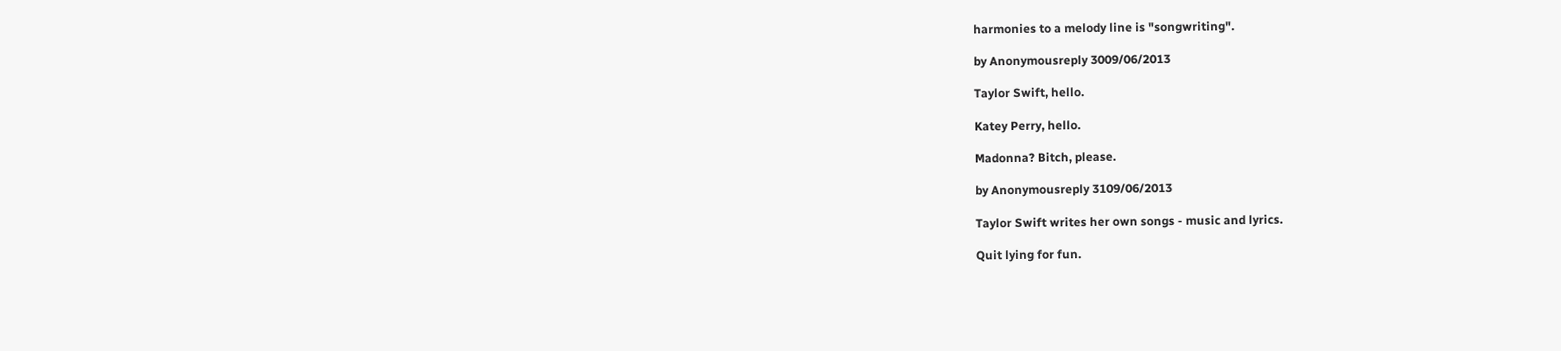harmonies to a melody line is "songwriting".

by Anonymousreply 3009/06/2013

Taylor Swift, hello.

Katey Perry, hello.

Madonna? Bitch, please.

by Anonymousreply 3109/06/2013

Taylor Swift writes her own songs - music and lyrics.

Quit lying for fun.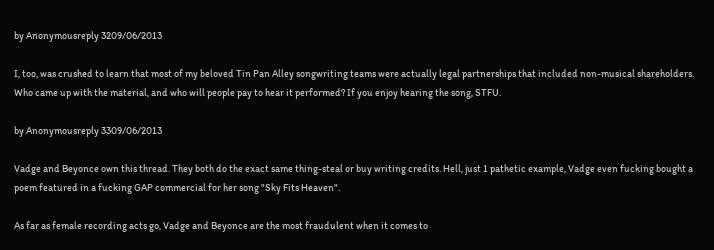by Anonymousreply 3209/06/2013

I, too, was crushed to learn that most of my beloved Tin Pan Alley songwriting teams were actually legal partnerships that included non-musical shareholders. Who came up with the material, and who will people pay to hear it performed? If you enjoy hearing the song, STFU.

by Anonymousreply 3309/06/2013

Vadge and Beyonce own this thread. They both do the exact same thing-steal or buy writing credits. Hell, just 1 pathetic example, Vadge even fucking bought a poem featured in a fucking GAP commercial for her song "Sky Fits Heaven".

As far as female recording acts go, Vadge and Beyonce are the most fraudulent when it comes to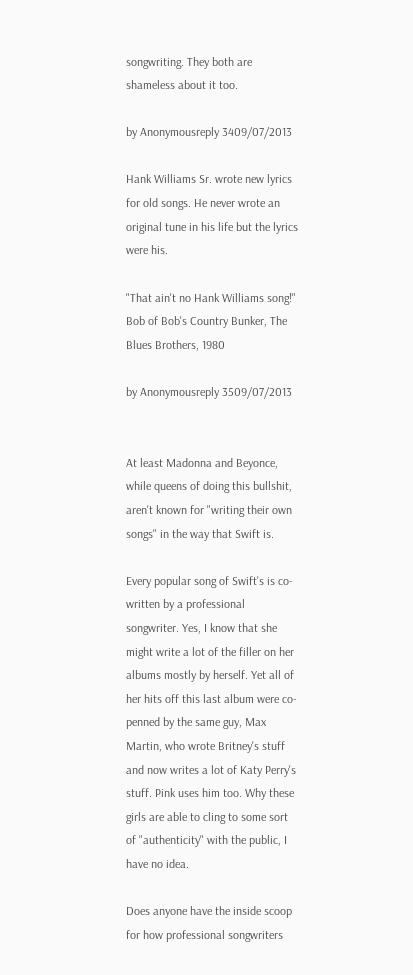songwriting. They both are shameless about it too.

by Anonymousreply 3409/07/2013

Hank Williams Sr. wrote new lyrics for old songs. He never wrote an original tune in his life but the lyrics were his.

"That ain't no Hank Williams song!" Bob of Bob's Country Bunker, The Blues Brothers, 1980

by Anonymousreply 3509/07/2013


At least Madonna and Beyonce, while queens of doing this bullshit, aren't known for "writing their own songs" in the way that Swift is.

Every popular song of Swift's is co-written by a professional songwriter. Yes, I know that she might write a lot of the filler on her albums mostly by herself. Yet all of her hits off this last album were co-penned by the same guy, Max Martin, who wrote Britney's stuff and now writes a lot of Katy Perry's stuff. Pink uses him too. Why these girls are able to cling to some sort of "authenticity" with the public, I have no idea.

Does anyone have the inside scoop for how professional songwriters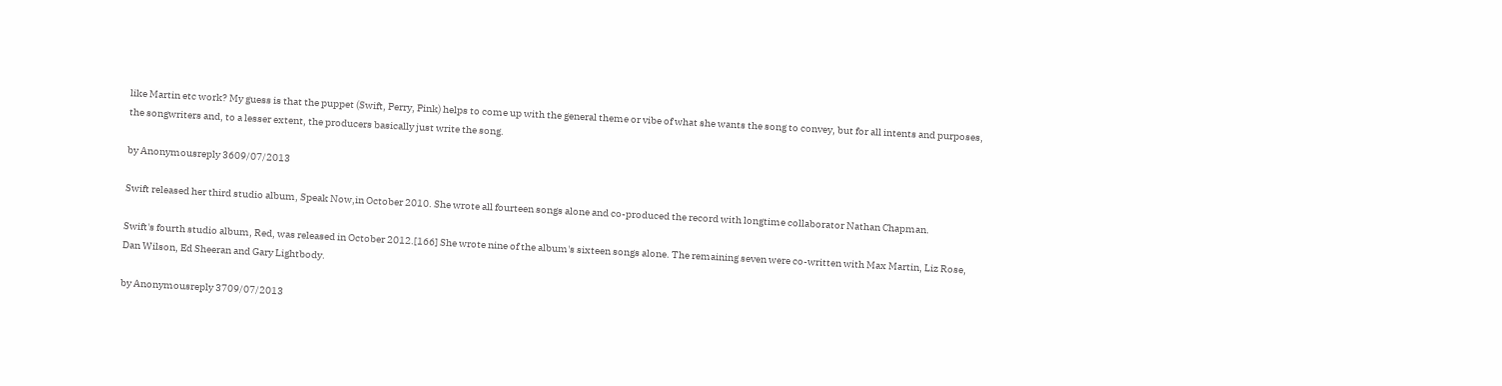like Martin etc work? My guess is that the puppet (Swift, Perry, Pink) helps to come up with the general theme or vibe of what she wants the song to convey, but for all intents and purposes, the songwriters and, to a lesser extent, the producers basically just write the song.

by Anonymousreply 3609/07/2013

Swift released her third studio album, Speak Now,in October 2010. She wrote all fourteen songs alone and co-produced the record with longtime collaborator Nathan Chapman.

Swift's fourth studio album, Red, was released in October 2012.[166] She wrote nine of the album's sixteen songs alone. The remaining seven were co-written with Max Martin, Liz Rose, Dan Wilson, Ed Sheeran and Gary Lightbody.

by Anonymousreply 3709/07/2013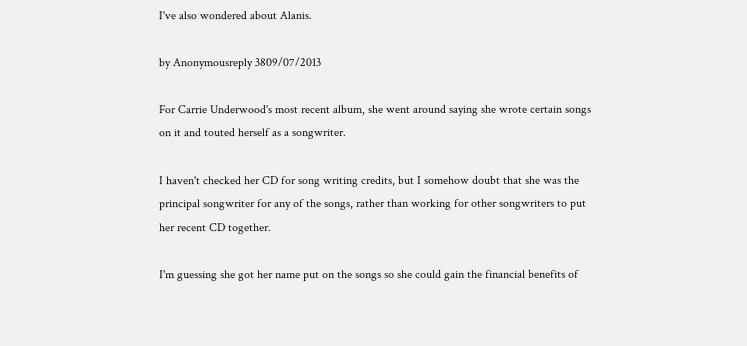I've also wondered about Alanis.

by Anonymousreply 3809/07/2013

For Carrie Underwood's most recent album, she went around saying she wrote certain songs on it and touted herself as a songwriter.

I haven't checked her CD for song writing credits, but I somehow doubt that she was the principal songwriter for any of the songs, rather than working for other songwriters to put her recent CD together.

I'm guessing she got her name put on the songs so she could gain the financial benefits of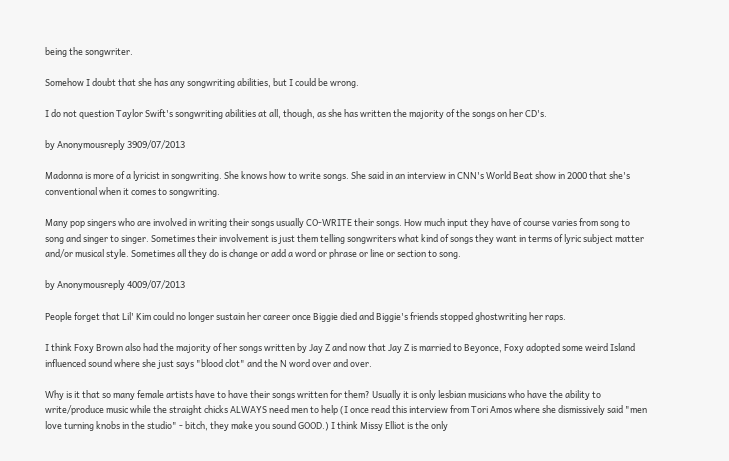being the songwriter.

Somehow I doubt that she has any songwriting abilities, but I could be wrong.

I do not question Taylor Swift's songwriting abilities at all, though, as she has written the majority of the songs on her CD's.

by Anonymousreply 3909/07/2013

Madonna is more of a lyricist in songwriting. She knows how to write songs. She said in an interview in CNN's World Beat show in 2000 that she's conventional when it comes to songwriting.

Many pop singers who are involved in writing their songs usually CO-WRITE their songs. How much input they have of course varies from song to song and singer to singer. Sometimes their involvement is just them telling songwriters what kind of songs they want in terms of lyric subject matter and/or musical style. Sometimes all they do is change or add a word or phrase or line or section to song.

by Anonymousreply 4009/07/2013

People forget that Lil' Kim could no longer sustain her career once Biggie died and Biggie's friends stopped ghostwriting her raps.

I think Foxy Brown also had the majority of her songs written by Jay Z and now that Jay Z is married to Beyonce, Foxy adopted some weird Island influenced sound where she just says "blood clot" and the N word over and over.

Why is it that so many female artists have to have their songs written for them? Usually it is only lesbian musicians who have the ability to write/produce music while the straight chicks ALWAYS need men to help (I once read this interview from Tori Amos where she dismissively said "men love turning knobs in the studio" - bitch, they make you sound GOOD.) I think Missy Elliot is the only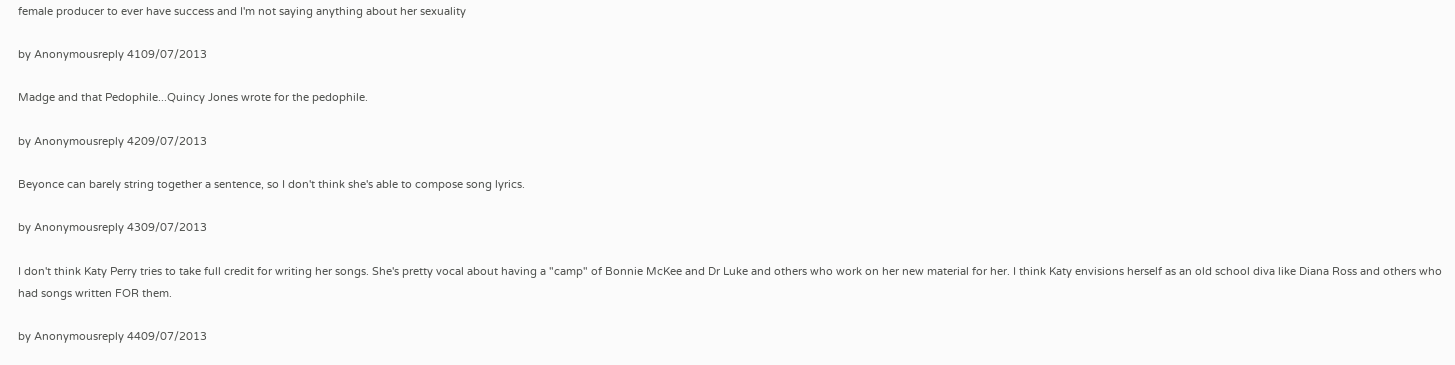female producer to ever have success and I'm not saying anything about her sexuality

by Anonymousreply 4109/07/2013

Madge and that Pedophile...Quincy Jones wrote for the pedophile.

by Anonymousreply 4209/07/2013

Beyonce can barely string together a sentence, so I don't think she's able to compose song lyrics.

by Anonymousreply 4309/07/2013

I don't think Katy Perry tries to take full credit for writing her songs. She's pretty vocal about having a "camp" of Bonnie McKee and Dr Luke and others who work on her new material for her. I think Katy envisions herself as an old school diva like Diana Ross and others who had songs written FOR them.

by Anonymousreply 4409/07/2013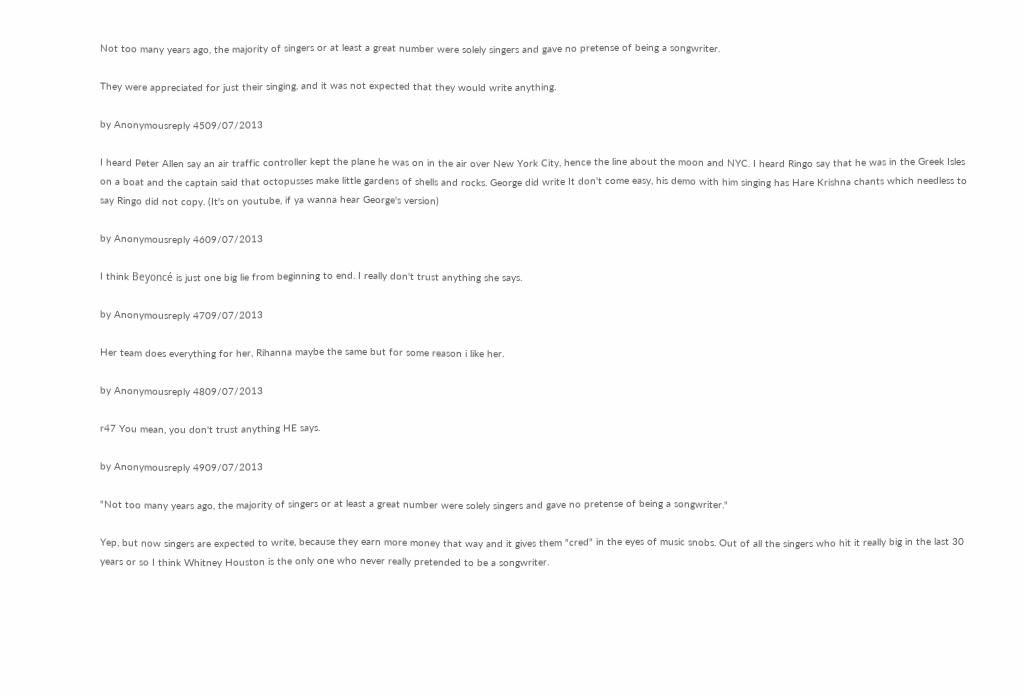Not too many years ago, the majority of singers or at least a great number were solely singers and gave no pretense of being a songwriter.

They were appreciated for just their singing, and it was not expected that they would write anything.

by Anonymousreply 4509/07/2013

I heard Peter Allen say an air traffic controller kept the plane he was on in the air over New York City, hence the line about the moon and NYC. I heard Ringo say that he was in the Greek Isles on a boat and the captain said that octopusses make little gardens of shells and rocks. George did write It don't come easy, his demo with him singing has Hare Krishna chants which needless to say Ringo did not copy. (It's on youtube, if ya wanna hear George's version)

by Anonymousreply 4609/07/2013

I think Beyoncé is just one big lie from beginning to end. I really don't trust anything she says.

by Anonymousreply 4709/07/2013

Her team does everything for her, Rihanna maybe the same but for some reason i like her.

by Anonymousreply 4809/07/2013

r47 You mean, you don't trust anything HE says.

by Anonymousreply 4909/07/2013

"Not too many years ago, the majority of singers or at least a great number were solely singers and gave no pretense of being a songwriter."

Yep, but now singers are expected to write, because they earn more money that way and it gives them "cred" in the eyes of music snobs. Out of all the singers who hit it really big in the last 30 years or so I think Whitney Houston is the only one who never really pretended to be a songwriter.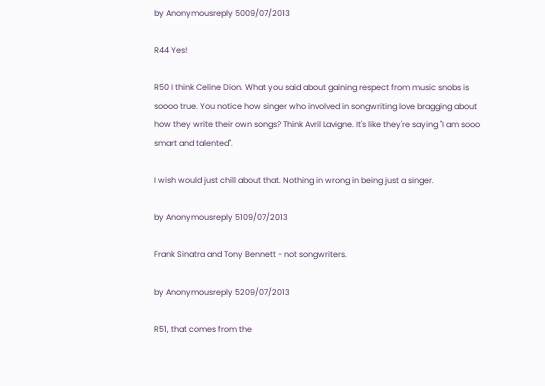by Anonymousreply 5009/07/2013

R44 Yes!

R50 I think Celine Dion. What you said about gaining respect from music snobs is soooo true. You notice how singer who involved in songwriting love bragging about how they write their own songs? Think Avril Lavigne. It's like they're saying "I am sooo smart and talented".

I wish would just chill about that. Nothing in wrong in being just a singer.

by Anonymousreply 5109/07/2013

Frank Sinatra and Tony Bennett - not songwriters.

by Anonymousreply 5209/07/2013

R51, that comes from the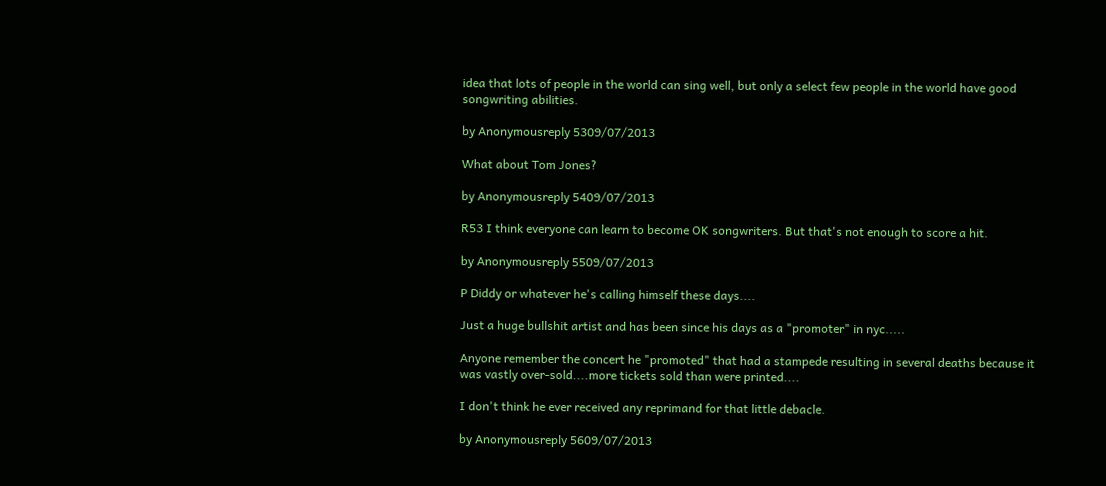idea that lots of people in the world can sing well, but only a select few people in the world have good songwriting abilities.

by Anonymousreply 5309/07/2013

What about Tom Jones?

by Anonymousreply 5409/07/2013

R53 I think everyone can learn to become OK songwriters. But that's not enough to score a hit.

by Anonymousreply 5509/07/2013

P Diddy or whatever he's calling himself these days....

Just a huge bullshit artist and has been since his days as a "promoter" in nyc.....

Anyone remember the concert he "promoted" that had a stampede resulting in several deaths because it was vastly over-sold....more tickets sold than were printed....

I don't think he ever received any reprimand for that little debacle.

by Anonymousreply 5609/07/2013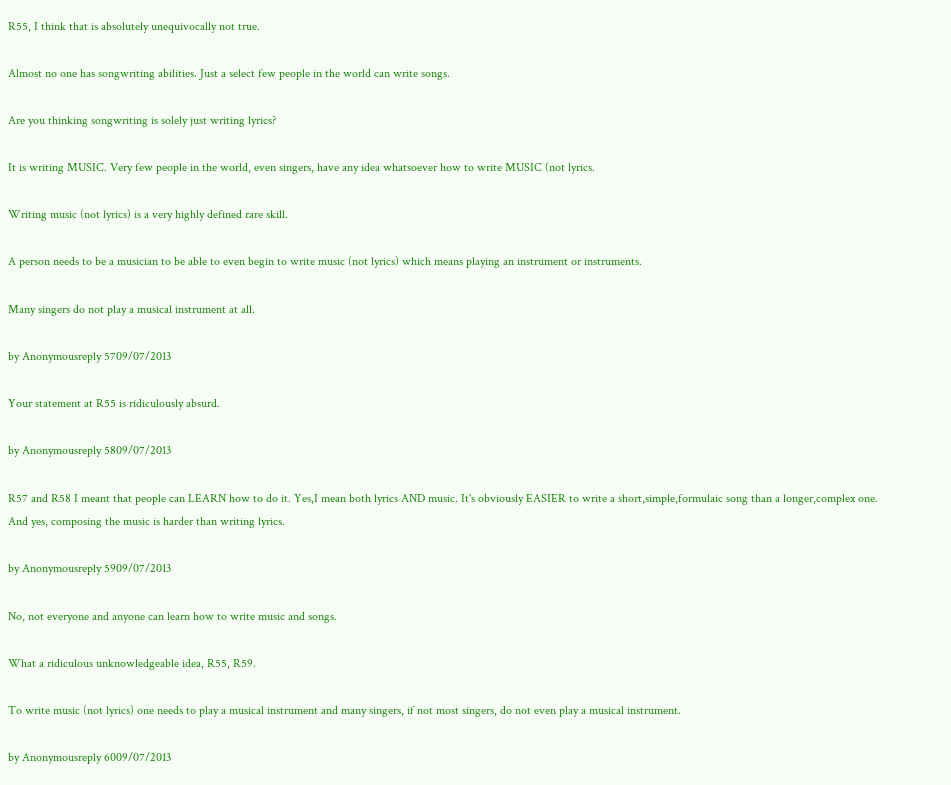R55, I think that is absolutely unequivocally not true.

Almost no one has songwriting abilities. Just a select few people in the world can write songs.

Are you thinking songwriting is solely just writing lyrics?

It is writing MUSIC. Very few people in the world, even singers, have any idea whatsoever how to write MUSIC (not lyrics.

Writing music (not lyrics) is a very highly defined rare skill.

A person needs to be a musician to be able to even begin to write music (not lyrics) which means playing an instrument or instruments.

Many singers do not play a musical instrument at all.

by Anonymousreply 5709/07/2013

Your statement at R55 is ridiculously absurd.

by Anonymousreply 5809/07/2013

R57 and R58 I meant that people can LEARN how to do it. Yes,I mean both lyrics AND music. It's obviously EASIER to write a short,simple,formulaic song than a longer,complex one. And yes, composing the music is harder than writing lyrics.

by Anonymousreply 5909/07/2013

No, not everyone and anyone can learn how to write music and songs.

What a ridiculous unknowledgeable idea, R55, R59.

To write music (not lyrics) one needs to play a musical instrument and many singers, if not most singers, do not even play a musical instrument.

by Anonymousreply 6009/07/2013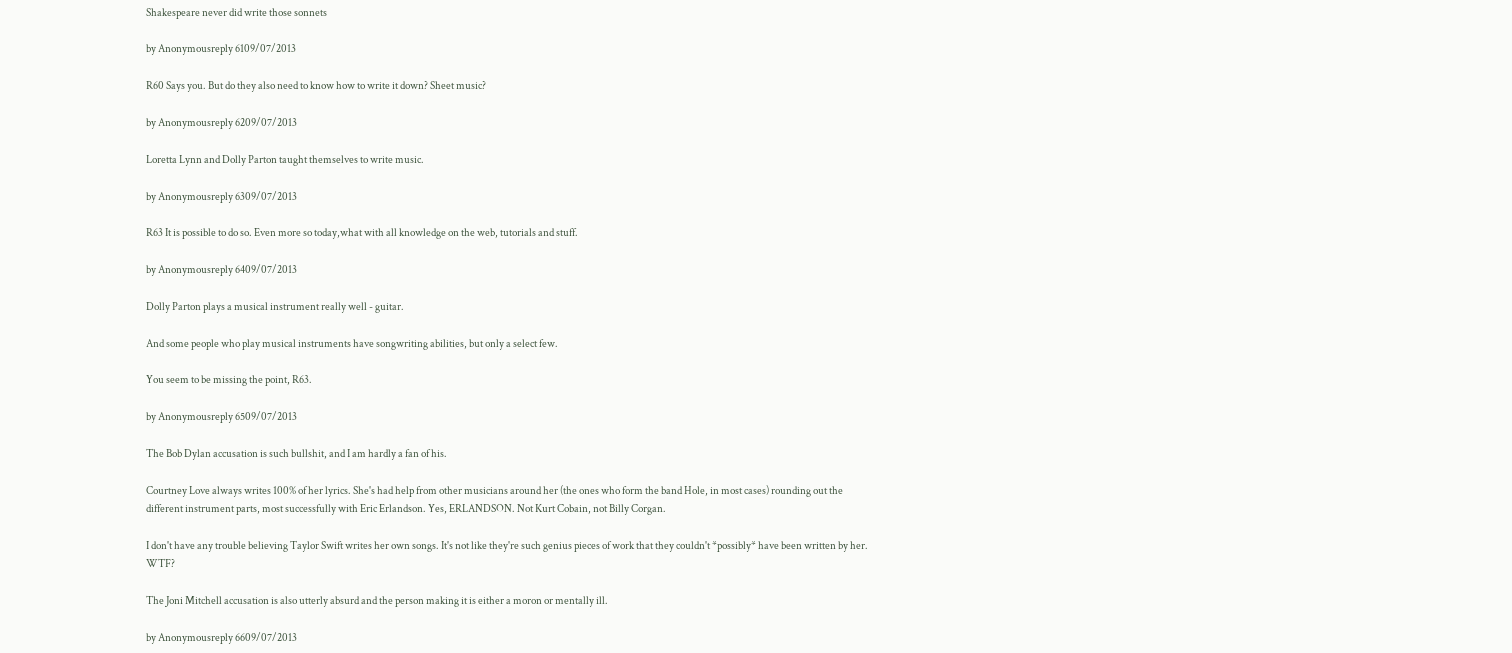Shakespeare never did write those sonnets

by Anonymousreply 6109/07/2013

R60 Says you. But do they also need to know how to write it down? Sheet music?

by Anonymousreply 6209/07/2013

Loretta Lynn and Dolly Parton taught themselves to write music.

by Anonymousreply 6309/07/2013

R63 It is possible to do so. Even more so today,what with all knowledge on the web, tutorials and stuff.

by Anonymousreply 6409/07/2013

Dolly Parton plays a musical instrument really well - guitar.

And some people who play musical instruments have songwriting abilities, but only a select few.

You seem to be missing the point, R63.

by Anonymousreply 6509/07/2013

The Bob Dylan accusation is such bullshit, and I am hardly a fan of his.

Courtney Love always writes 100% of her lyrics. She's had help from other musicians around her (the ones who form the band Hole, in most cases) rounding out the different instrument parts, most successfully with Eric Erlandson. Yes, ERLANDSON. Not Kurt Cobain, not Billy Corgan.

I don't have any trouble believing Taylor Swift writes her own songs. It's not like they're such genius pieces of work that they couldn't *possibly* have been written by her. WTF?

The Joni Mitchell accusation is also utterly absurd and the person making it is either a moron or mentally ill.

by Anonymousreply 6609/07/2013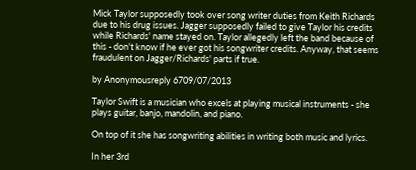Mick Taylor supposedly took over song writer duties from Keith Richards due to his drug issues. Jagger supposedly failed to give Taylor his credits while Richards' name stayed on. Taylor allegedly left the band because of this - don't know if he ever got his songwriter credits. Anyway, that seems fraudulent on Jagger/Richards' parts if true.

by Anonymousreply 6709/07/2013

Taylor Swift is a musician who excels at playing musical instruments - she plays guitar, banjo, mandolin, and piano.

On top of it she has songwriting abilities in writing both music and lyrics.

In her 3rd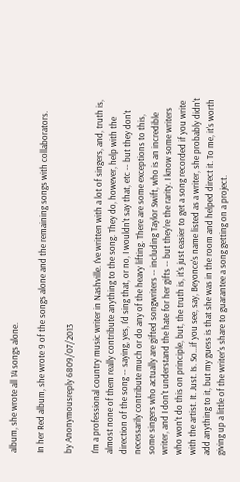album, she wrote all 14 songs alone.

In her Red album, she wrote 9 of the songs alone and the remaining songs with collaborators.

by Anonymousreply 6809/07/2013

I'm a professional country music writer in Nashville. I've written with a lot of singers, and, truth is, almost none of them really contribute anything to the song. They do, however, help with the direction of the song -- saying, yes, I'd sing that, or no, I wouldn't say that, etc -- but they don't necessarily contribute much or do any of the heavy lifting. There are some exceptions to this, some singers who actually are gifted songwriters -- including Taylor Swift, who is an incredible writer, and I don't understand the hate for her gifts -- but they're the rarity. I know some writers who won't do this on principle, but, the truth is, it's just easier to get a song recorded if you write with the artist. It. Just. Is. So...if you see, say, Beyonce's name listed as a writer, she probably didn't add anything to it, but my guess is that she was in the room and helped direct it. To me, it's worth giving up a little of the writer's share to guarantee a song getting on a project.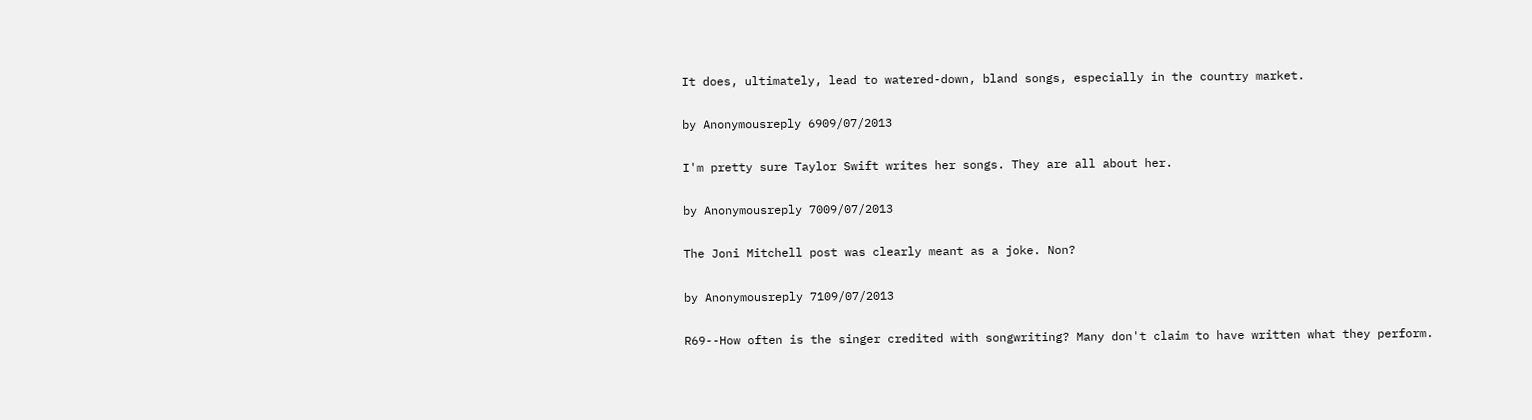It does, ultimately, lead to watered-down, bland songs, especially in the country market.

by Anonymousreply 6909/07/2013

I'm pretty sure Taylor Swift writes her songs. They are all about her.

by Anonymousreply 7009/07/2013

The Joni Mitchell post was clearly meant as a joke. Non?

by Anonymousreply 7109/07/2013

R69--How often is the singer credited with songwriting? Many don't claim to have written what they perform.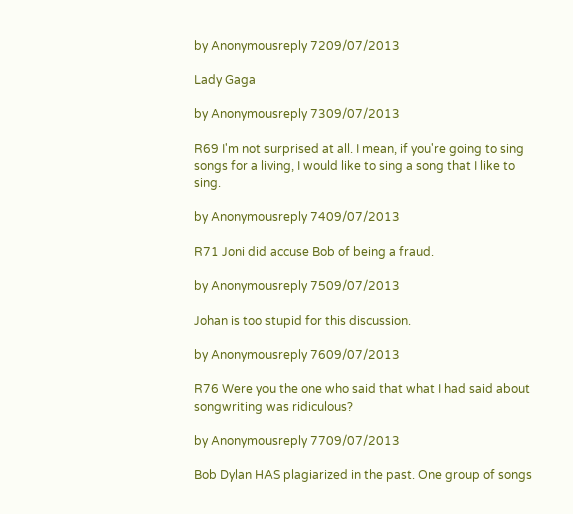by Anonymousreply 7209/07/2013

Lady Gaga

by Anonymousreply 7309/07/2013

R69 I'm not surprised at all. I mean, if you're going to sing songs for a living, I would like to sing a song that I like to sing.

by Anonymousreply 7409/07/2013

R71 Joni did accuse Bob of being a fraud.

by Anonymousreply 7509/07/2013

Johan is too stupid for this discussion.

by Anonymousreply 7609/07/2013

R76 Were you the one who said that what I had said about songwriting was ridiculous?

by Anonymousreply 7709/07/2013

Bob Dylan HAS plagiarized in the past. One group of songs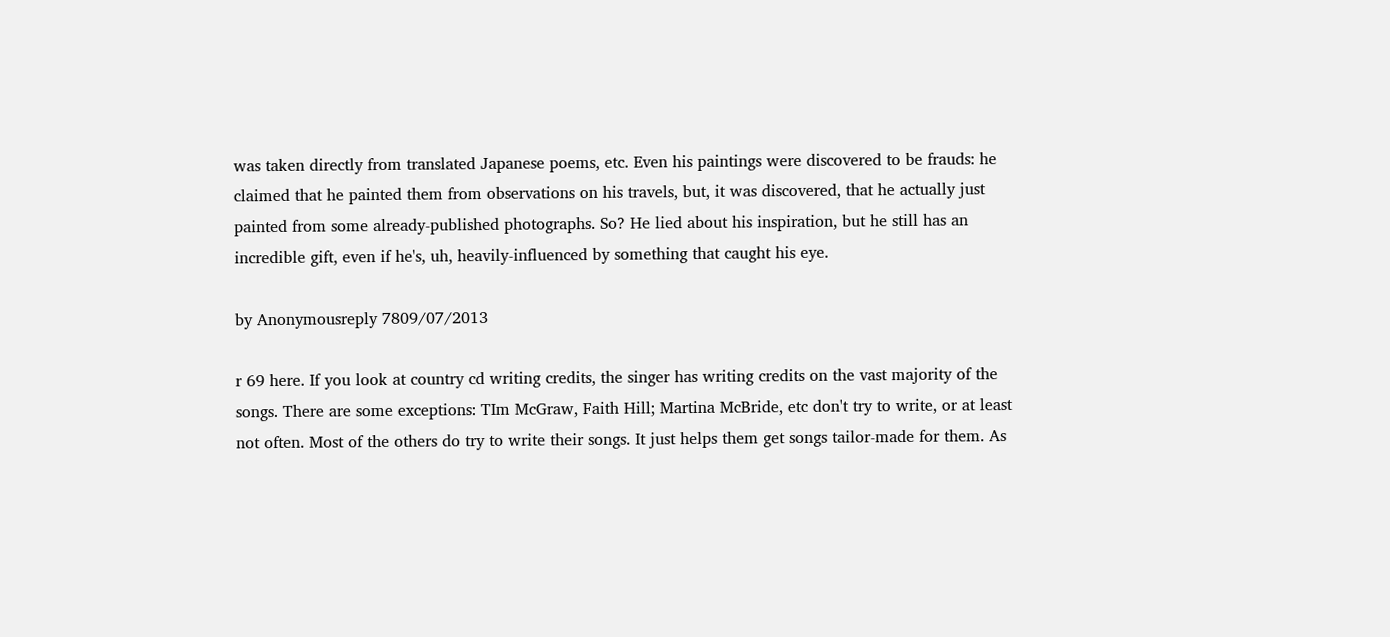was taken directly from translated Japanese poems, etc. Even his paintings were discovered to be frauds: he claimed that he painted them from observations on his travels, but, it was discovered, that he actually just painted from some already-published photographs. So? He lied about his inspiration, but he still has an incredible gift, even if he's, uh, heavily-influenced by something that caught his eye.

by Anonymousreply 7809/07/2013

r 69 here. If you look at country cd writing credits, the singer has writing credits on the vast majority of the songs. There are some exceptions: TIm McGraw, Faith Hill; Martina McBride, etc don't try to write, or at least not often. Most of the others do try to write their songs. It just helps them get songs tailor-made for them. As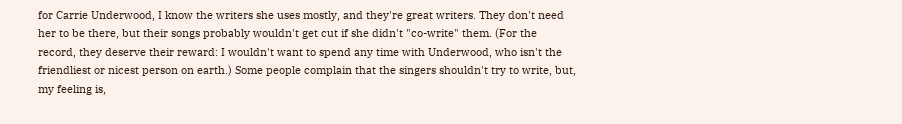for Carrie Underwood, I know the writers she uses mostly, and they're great writers. They don't need her to be there, but their songs probably wouldn't get cut if she didn't "co-write" them. (For the record, they deserve their reward: I wouldn't want to spend any time with Underwood, who isn't the friendliest or nicest person on earth.) Some people complain that the singers shouldn't try to write, but, my feeling is,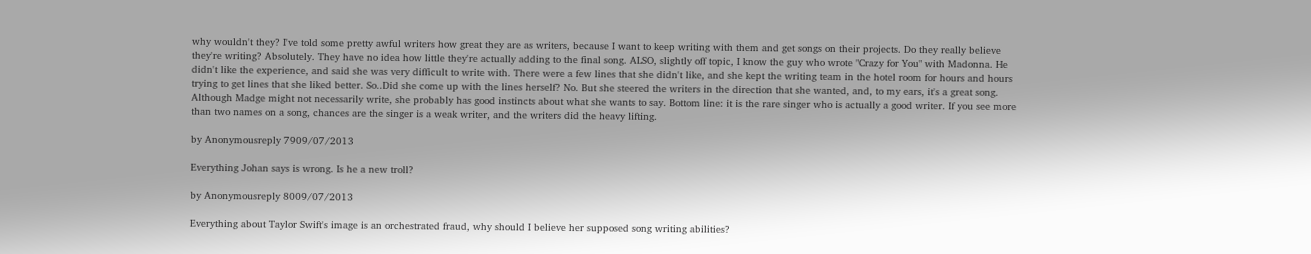why wouldn't they? I've told some pretty awful writers how great they are as writers, because I want to keep writing with them and get songs on their projects. Do they really believe they're writing? Absolutely. They have no idea how little they're actually adding to the final song. ALSO, slightly off topic, I know the guy who wrote "Crazy for You" with Madonna. He didn't like the experience, and said she was very difficult to write with. There were a few lines that she didn't like, and she kept the writing team in the hotel room for hours and hours trying to get lines that she liked better. So..Did she come up with the lines herself? No. But she steered the writers in the direction that she wanted, and, to my ears, it's a great song. Although Madge might not necessarily write, she probably has good instincts about what she wants to say. Bottom line: it is the rare singer who is actually a good writer. If you see more than two names on a song, chances are the singer is a weak writer, and the writers did the heavy lifting.

by Anonymousreply 7909/07/2013

Everything Johan says is wrong. Is he a new troll?

by Anonymousreply 8009/07/2013

Everything about Taylor Swift's image is an orchestrated fraud, why should I believe her supposed song writing abilities?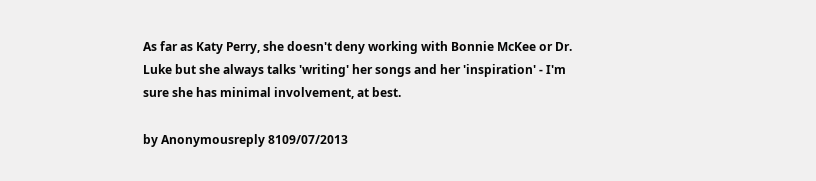As far as Katy Perry, she doesn't deny working with Bonnie McKee or Dr. Luke but she always talks 'writing' her songs and her 'inspiration' - I'm sure she has minimal involvement, at best.

by Anonymousreply 8109/07/2013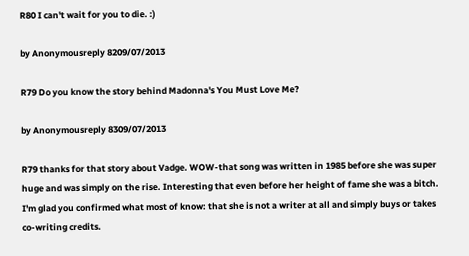R80 I can't wait for you to die. :)

by Anonymousreply 8209/07/2013

R79 Do you know the story behind Madonna's You Must Love Me?

by Anonymousreply 8309/07/2013

R79 thanks for that story about Vadge. WOW-that song was written in 1985 before she was super huge and was simply on the rise. Interesting that even before her height of fame she was a bitch. I'm glad you confirmed what most of know: that she is not a writer at all and simply buys or takes co-writing credits.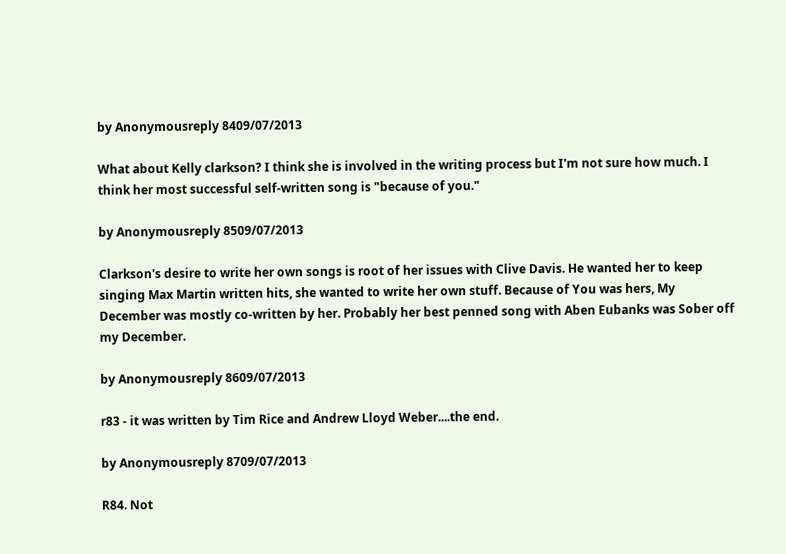by Anonymousreply 8409/07/2013

What about Kelly clarkson? I think she is involved in the writing process but I'm not sure how much. I think her most successful self-written song is "because of you."

by Anonymousreply 8509/07/2013

Clarkson's desire to write her own songs is root of her issues with Clive Davis. He wanted her to keep singing Max Martin written hits, she wanted to write her own stuff. Because of You was hers, My December was mostly co-written by her. Probably her best penned song with Aben Eubanks was Sober off my December.

by Anonymousreply 8609/07/2013

r83 - it was written by Tim Rice and Andrew Lloyd Weber....the end.

by Anonymousreply 8709/07/2013

R84. Not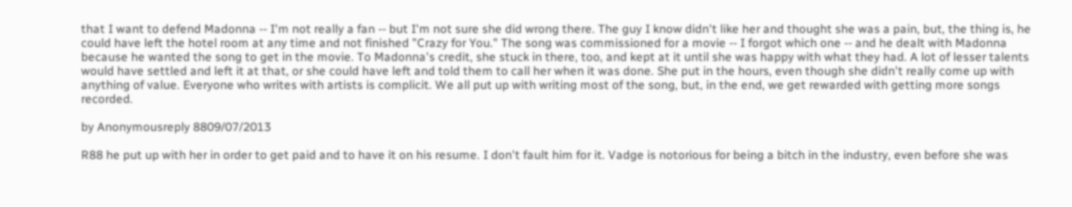that I want to defend Madonna -- I'm not really a fan -- but I'm not sure she did wrong there. The guy I know didn't like her and thought she was a pain, but, the thing is, he could have left the hotel room at any time and not finished "Crazy for You." The song was commissioned for a movie -- I forgot which one -- and he dealt with Madonna because he wanted the song to get in the movie. To Madonna's credit, she stuck in there, too, and kept at it until she was happy with what they had. A lot of lesser talents would have settled and left it at that, or she could have left and told them to call her when it was done. She put in the hours, even though she didn't really come up with anything of value. Everyone who writes with artists is complicit. We all put up with writing most of the song, but, in the end, we get rewarded with getting more songs recorded.

by Anonymousreply 8809/07/2013

R88 he put up with her in order to get paid and to have it on his resume. I don't fault him for it. Vadge is notorious for being a bitch in the industry, even before she was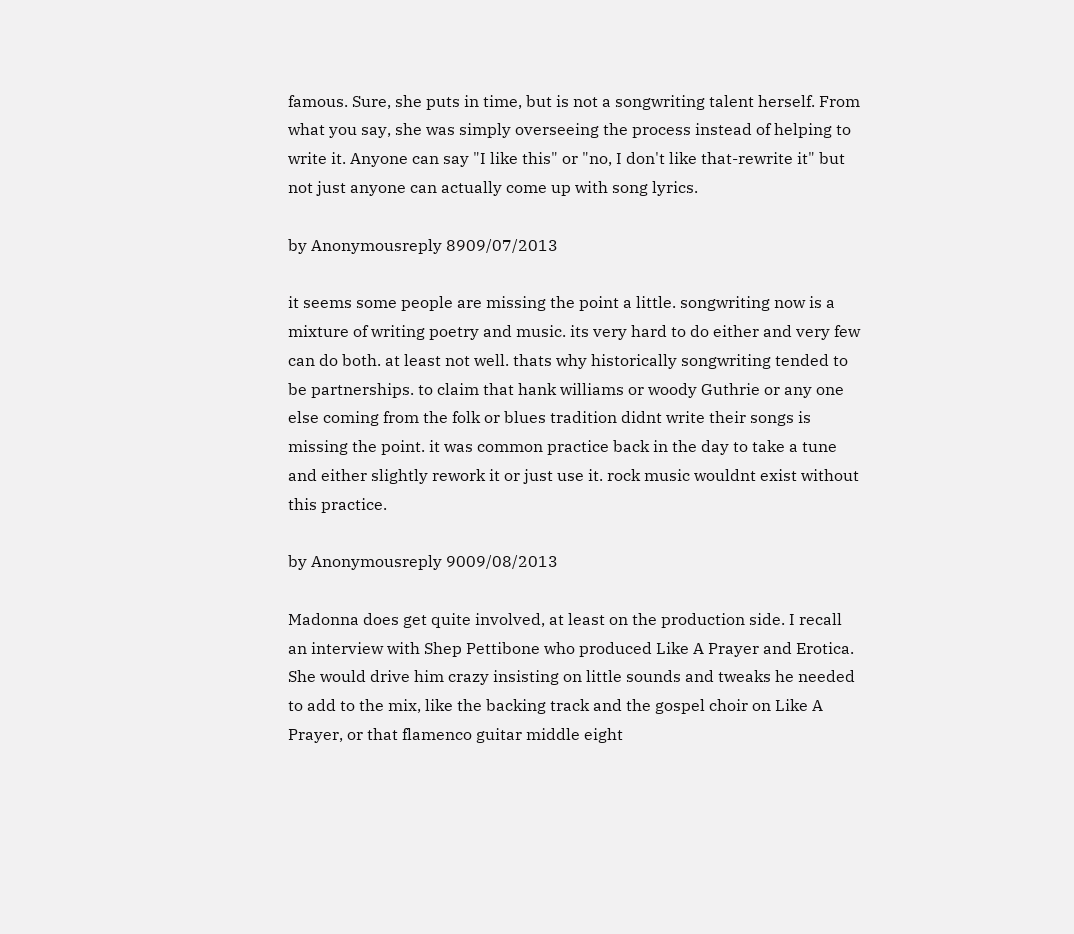famous. Sure, she puts in time, but is not a songwriting talent herself. From what you say, she was simply overseeing the process instead of helping to write it. Anyone can say "I like this" or "no, I don't like that-rewrite it" but not just anyone can actually come up with song lyrics.

by Anonymousreply 8909/07/2013

it seems some people are missing the point a little. songwriting now is a mixture of writing poetry and music. its very hard to do either and very few can do both. at least not well. thats why historically songwriting tended to be partnerships. to claim that hank williams or woody Guthrie or any one else coming from the folk or blues tradition didnt write their songs is missing the point. it was common practice back in the day to take a tune and either slightly rework it or just use it. rock music wouldnt exist without this practice.

by Anonymousreply 9009/08/2013

Madonna does get quite involved, at least on the production side. I recall an interview with Shep Pettibone who produced Like A Prayer and Erotica. She would drive him crazy insisting on little sounds and tweaks he needed to add to the mix, like the backing track and the gospel choir on Like A Prayer, or that flamenco guitar middle eight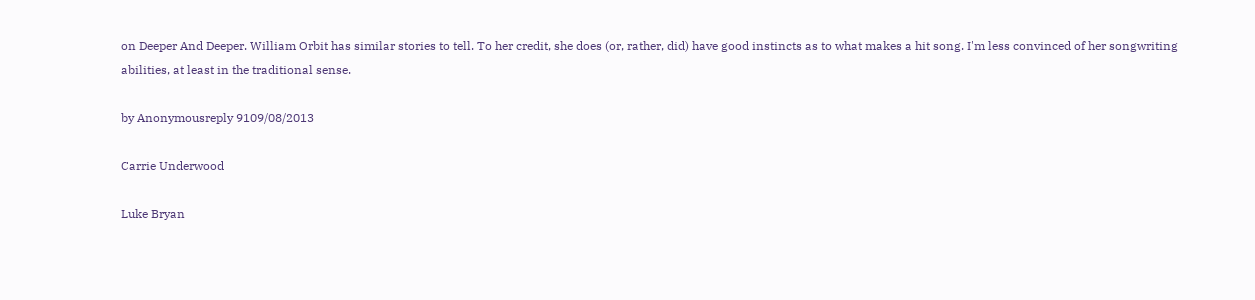on Deeper And Deeper. William Orbit has similar stories to tell. To her credit, she does (or, rather, did) have good instincts as to what makes a hit song. I'm less convinced of her songwriting abilities, at least in the traditional sense.

by Anonymousreply 9109/08/2013

Carrie Underwood

Luke Bryan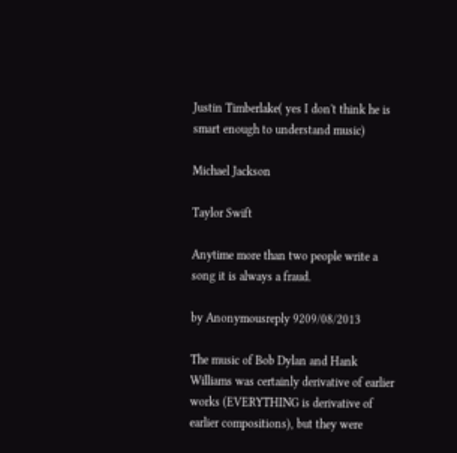Justin Timberlake( yes I don't think he is smart enough to understand music)

Michael Jackson

Taylor Swift

Anytime more than two people write a song it is always a fraud.

by Anonymousreply 9209/08/2013

The music of Bob Dylan and Hank Williams was certainly derivative of earlier works (EVERYTHING is derivative of earlier compositions), but they were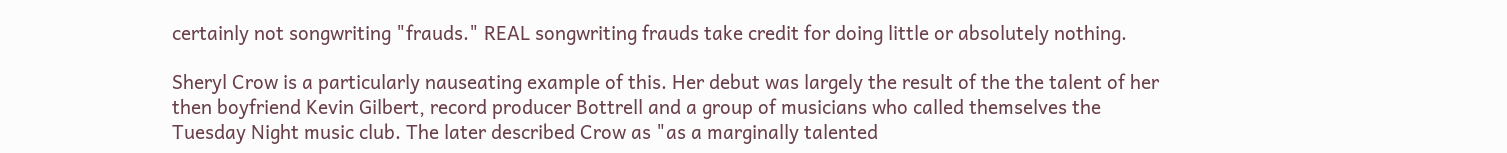certainly not songwriting "frauds." REAL songwriting frauds take credit for doing little or absolutely nothing.

Sheryl Crow is a particularly nauseating example of this. Her debut was largely the result of the the talent of her then boyfriend Kevin Gilbert, record producer Bottrell and a group of musicians who called themselves the Tuesday Night music club. The later described Crow as "as a marginally talented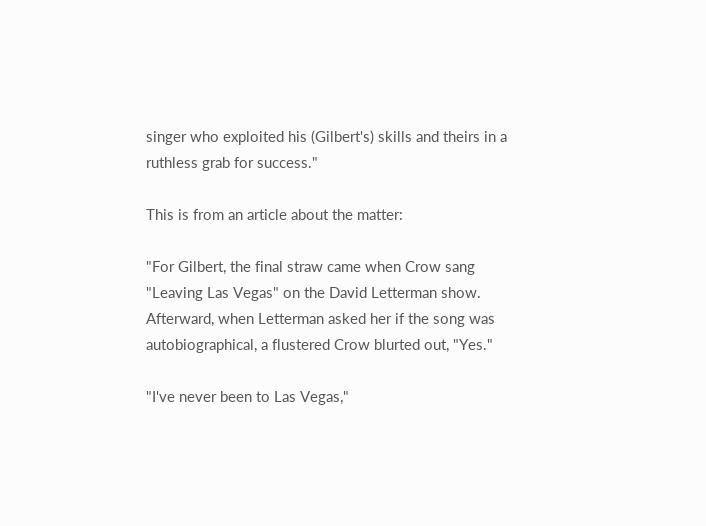singer who exploited his (Gilbert's) skills and theirs in a ruthless grab for success."

This is from an article about the matter:

"For Gilbert, the final straw came when Crow sang "Leaving Las Vegas" on the David Letterman show. Afterward, when Letterman asked her if the song was autobiographical, a flustered Crow blurted out, "Yes."

"I've never been to Las Vegas,"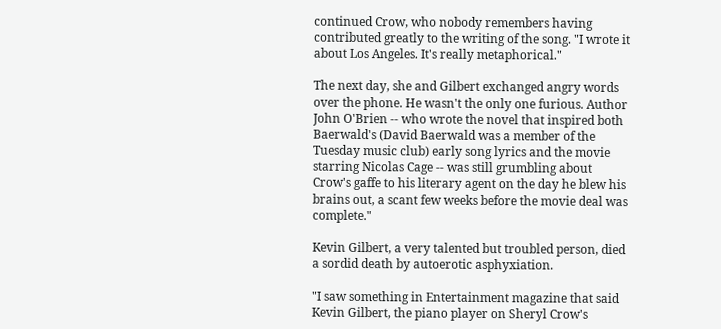continued Crow, who nobody remembers having contributed greatly to the writing of the song. "I wrote it about Los Angeles. It's really metaphorical."

The next day, she and Gilbert exchanged angry words over the phone. He wasn't the only one furious. Author John O'Brien -- who wrote the novel that inspired both Baerwald's (David Baerwald was a member of the Tuesday music club) early song lyrics and the movie starring Nicolas Cage -- was still grumbling about Crow's gaffe to his literary agent on the day he blew his brains out, a scant few weeks before the movie deal was complete."

Kevin Gilbert, a very talented but troubled person, died a sordid death by autoerotic asphyxiation.

"I saw something in Entertainment magazine that said Kevin Gilbert, the piano player on Sheryl Crow's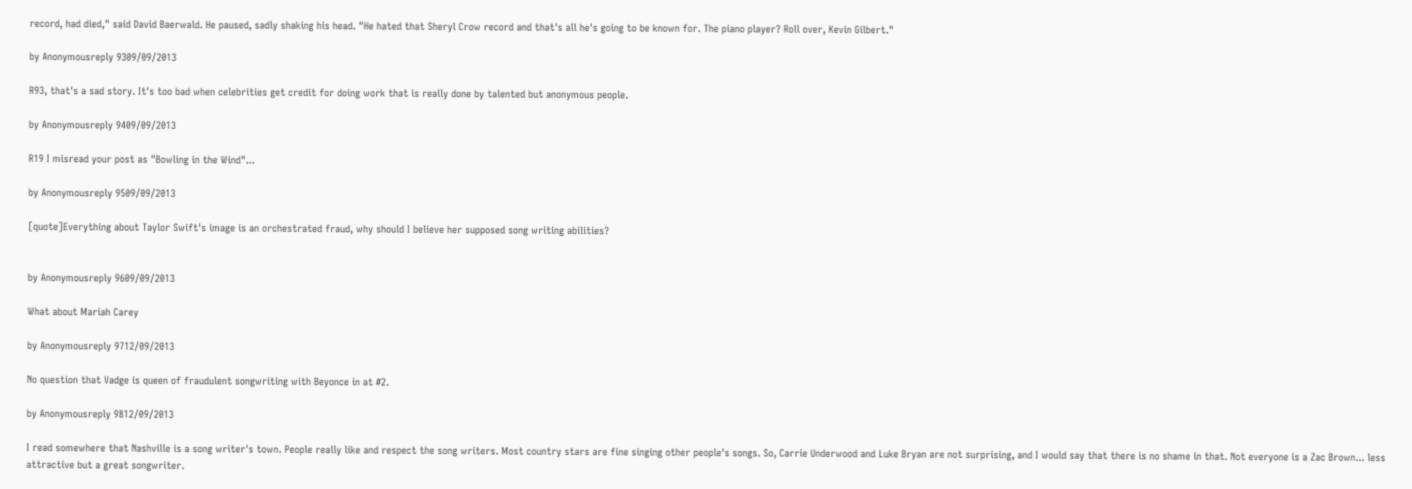record, had died," said David Baerwald. He paused, sadly shaking his head. "He hated that Sheryl Crow record and that's all he's going to be known for. The piano player? Roll over, Kevin Gilbert."

by Anonymousreply 9309/09/2013

R93, that's a sad story. It's too bad when celebrities get credit for doing work that is really done by talented but anonymous people.

by Anonymousreply 9409/09/2013

R19 I misread your post as "Bowling in the Wind"...

by Anonymousreply 9509/09/2013

[quote]Everything about Taylor Swift's image is an orchestrated fraud, why should I believe her supposed song writing abilities?


by Anonymousreply 9609/09/2013

What about Mariah Carey

by Anonymousreply 9712/09/2013

No question that Vadge is queen of fraudulent songwriting with Beyonce in at #2.

by Anonymousreply 9812/09/2013

I read somewhere that Nashville is a song writer's town. People really like and respect the song writers. Most country stars are fine singing other people's songs. So, Carrie Underwood and Luke Bryan are not surprising, and I would say that there is no shame in that. Not everyone is a Zac Brown... less attractive but a great songwriter.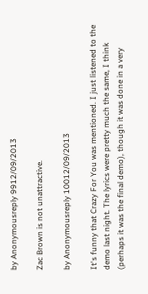by Anonymousreply 9912/09/2013

Zac Brown is not unattractive.

by Anonymousreply 10012/09/2013

It's funny that Crazy For You was mentioned. I just listened to the demo last night. The lyrics were pretty much the same, I think (perhaps it was the final demo), though it was done in a very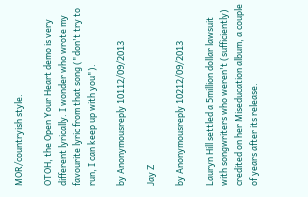MOR/countryish style.

OTOH, the Open Your Heart demo is very different lyrically. I wonder who wrote my favourite lyric from that song ("don't try to run, I can keep up with you").

by Anonymousreply 10112/09/2013

Jay Z

by Anonymousreply 10212/09/2013

Lauryn Hill settled a 5million dollar lawsuit with songwriters who weren't (sufficiently) credited on her Miseducation album, a couple of years after its release.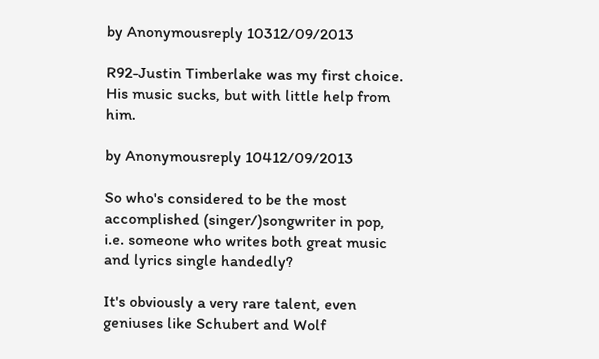by Anonymousreply 10312/09/2013

R92-Justin Timberlake was my first choice. His music sucks, but with little help from him.

by Anonymousreply 10412/09/2013

So who's considered to be the most accomplished (singer/)songwriter in pop, i.e. someone who writes both great music and lyrics single handedly?

It's obviously a very rare talent, even geniuses like Schubert and Wolf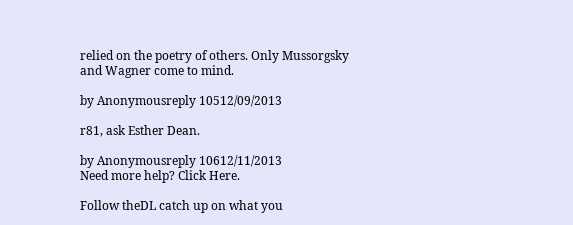relied on the poetry of others. Only Mussorgsky and Wagner come to mind.

by Anonymousreply 10512/09/2013

r81, ask Esther Dean.

by Anonymousreply 10612/11/2013
Need more help? Click Here.

Follow theDL catch up on what you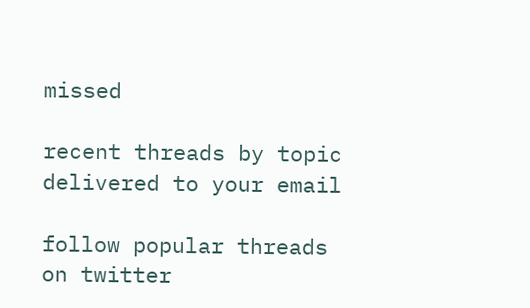missed

recent threads by topic delivered to your email

follow popular threads on twitter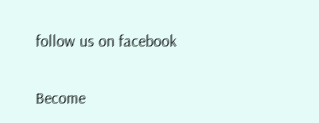follow us on facebook

Become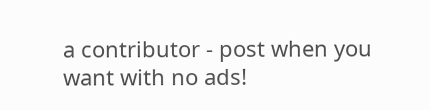a contributor - post when you want with no ads!